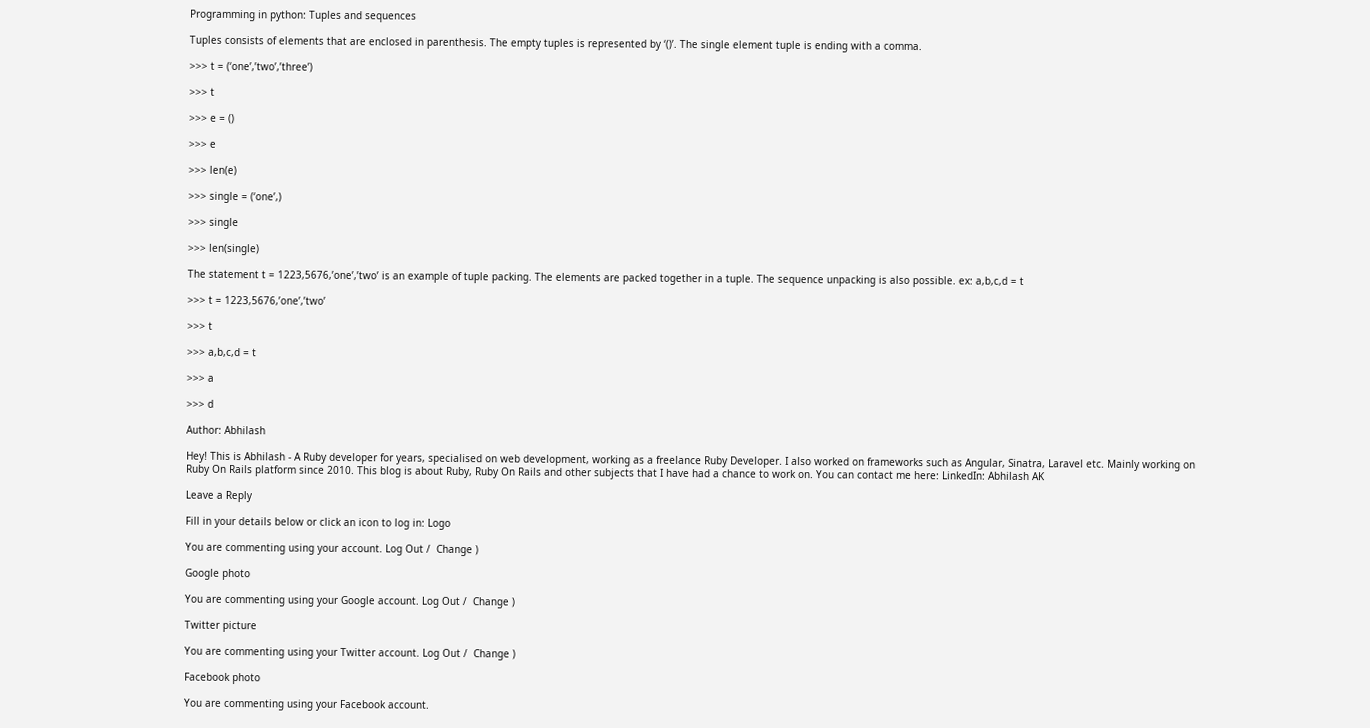Programming in python: Tuples and sequences

Tuples consists of elements that are enclosed in parenthesis. The empty tuples is represented by ‘()’. The single element tuple is ending with a comma.

>>> t = (‘one’,’two’,’three’)

>>> t

>>> e = ()

>>> e

>>> len(e)

>>> single = (‘one’,)

>>> single

>>> len(single)

The statement t = 1223,5676,’one’,’two’ is an example of tuple packing. The elements are packed together in a tuple. The sequence unpacking is also possible. ex: a,b,c,d = t

>>> t = 1223,5676,’one’,’two’

>>> t

>>> a,b,c,d = t

>>> a

>>> d

Author: Abhilash

Hey! This is Abhilash - A Ruby developer for years, specialised on web development, working as a freelance Ruby Developer. I also worked on frameworks such as Angular, Sinatra, Laravel etc. Mainly working on Ruby On Rails platform since 2010. This blog is about Ruby, Ruby On Rails and other subjects that I have had a chance to work on. You can contact me here: LinkedIn: Abhilash AK

Leave a Reply

Fill in your details below or click an icon to log in: Logo

You are commenting using your account. Log Out /  Change )

Google photo

You are commenting using your Google account. Log Out /  Change )

Twitter picture

You are commenting using your Twitter account. Log Out /  Change )

Facebook photo

You are commenting using your Facebook account.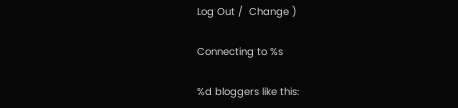Log Out /  Change )

Connecting to %s

%d bloggers like this: